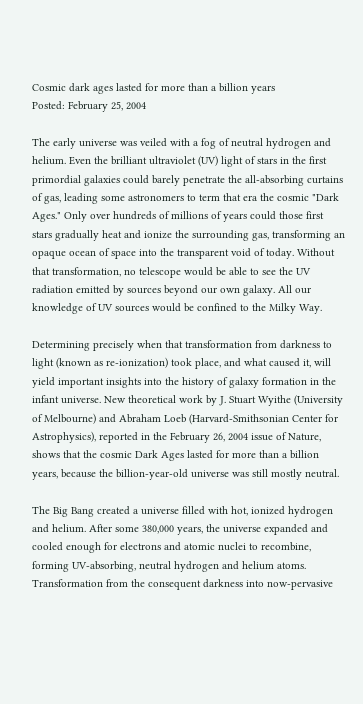Cosmic dark ages lasted for more than a billion years
Posted: February 25, 2004

The early universe was veiled with a fog of neutral hydrogen and helium. Even the brilliant ultraviolet (UV) light of stars in the first primordial galaxies could barely penetrate the all-absorbing curtains of gas, leading some astronomers to term that era the cosmic "Dark Ages." Only over hundreds of millions of years could those first stars gradually heat and ionize the surrounding gas, transforming an opaque ocean of space into the transparent void of today. Without that transformation, no telescope would be able to see the UV radiation emitted by sources beyond our own galaxy. All our knowledge of UV sources would be confined to the Milky Way.

Determining precisely when that transformation from darkness to light (known as re-ionization) took place, and what caused it, will yield important insights into the history of galaxy formation in the infant universe. New theoretical work by J. Stuart Wyithe (University of Melbourne) and Abraham Loeb (Harvard-Smithsonian Center for Astrophysics), reported in the February 26, 2004 issue of Nature, shows that the cosmic Dark Ages lasted for more than a billion years, because the billion-year-old universe was still mostly neutral.

The Big Bang created a universe filled with hot, ionized hydrogen and helium. After some 380,000 years, the universe expanded and cooled enough for electrons and atomic nuclei to recombine, forming UV-absorbing, neutral hydrogen and helium atoms. Transformation from the consequent darkness into now-pervasive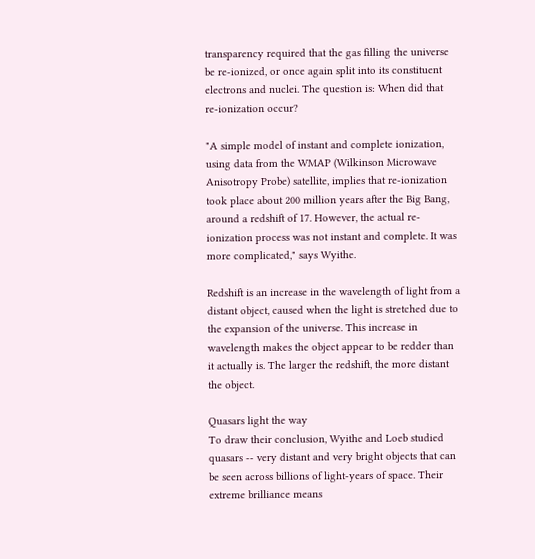transparency required that the gas filling the universe be re-ionized, or once again split into its constituent electrons and nuclei. The question is: When did that re-ionization occur?

"A simple model of instant and complete ionization, using data from the WMAP (Wilkinson Microwave Anisotropy Probe) satellite, implies that re-ionization took place about 200 million years after the Big Bang, around a redshift of 17. However, the actual re-ionization process was not instant and complete. It was more complicated," says Wyithe.

Redshift is an increase in the wavelength of light from a distant object, caused when the light is stretched due to the expansion of the universe. This increase in wavelength makes the object appear to be redder than it actually is. The larger the redshift, the more distant the object.

Quasars light the way
To draw their conclusion, Wyithe and Loeb studied quasars -- very distant and very bright objects that can be seen across billions of light-years of space. Their extreme brilliance means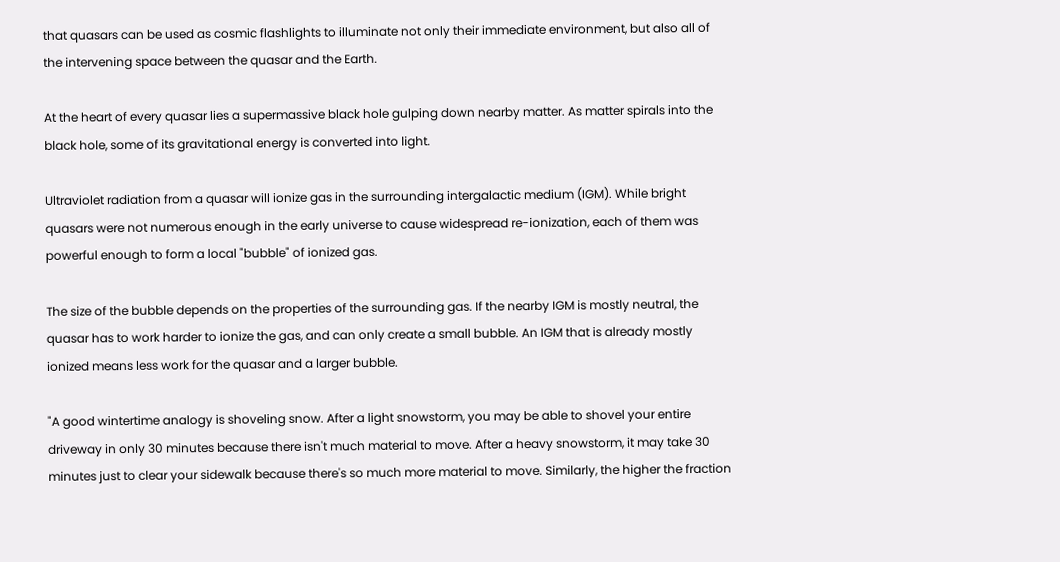that quasars can be used as cosmic flashlights to illuminate not only their immediate environment, but also all of the intervening space between the quasar and the Earth.

At the heart of every quasar lies a supermassive black hole gulping down nearby matter. As matter spirals into the black hole, some of its gravitational energy is converted into light.

Ultraviolet radiation from a quasar will ionize gas in the surrounding intergalactic medium (IGM). While bright quasars were not numerous enough in the early universe to cause widespread re-ionization, each of them was powerful enough to form a local "bubble" of ionized gas.

The size of the bubble depends on the properties of the surrounding gas. If the nearby IGM is mostly neutral, the quasar has to work harder to ionize the gas, and can only create a small bubble. An IGM that is already mostly ionized means less work for the quasar and a larger bubble.

"A good wintertime analogy is shoveling snow. After a light snowstorm, you may be able to shovel your entire driveway in only 30 minutes because there isn't much material to move. After a heavy snowstorm, it may take 30 minutes just to clear your sidewalk because there's so much more material to move. Similarly, the higher the fraction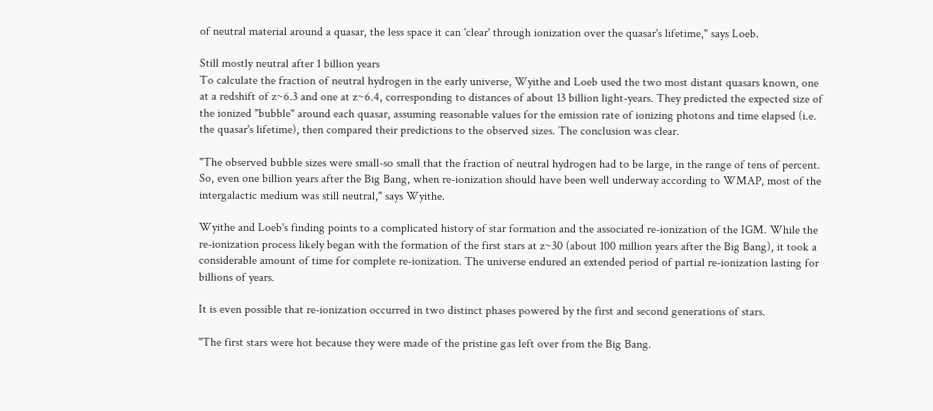of neutral material around a quasar, the less space it can 'clear' through ionization over the quasar's lifetime," says Loeb.

Still mostly neutral after 1 billion years
To calculate the fraction of neutral hydrogen in the early universe, Wyithe and Loeb used the two most distant quasars known, one at a redshift of z~6.3 and one at z~6.4, corresponding to distances of about 13 billion light-years. They predicted the expected size of the ionized "bubble" around each quasar, assuming reasonable values for the emission rate of ionizing photons and time elapsed (i.e. the quasar's lifetime), then compared their predictions to the observed sizes. The conclusion was clear.

"The observed bubble sizes were small-so small that the fraction of neutral hydrogen had to be large, in the range of tens of percent. So, even one billion years after the Big Bang, when re-ionization should have been well underway according to WMAP, most of the intergalactic medium was still neutral," says Wyithe.

Wyithe and Loeb's finding points to a complicated history of star formation and the associated re-ionization of the IGM. While the re-ionization process likely began with the formation of the first stars at z~30 (about 100 million years after the Big Bang), it took a considerable amount of time for complete re-ionization. The universe endured an extended period of partial re-ionization lasting for billions of years.

It is even possible that re-ionization occurred in two distinct phases powered by the first and second generations of stars.

"The first stars were hot because they were made of the pristine gas left over from the Big Bang.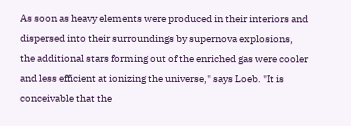As soon as heavy elements were produced in their interiors and dispersed into their surroundings by supernova explosions, the additional stars forming out of the enriched gas were cooler and less efficient at ionizing the universe," says Loeb. "It is conceivable that the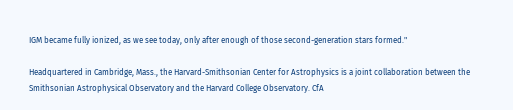IGM became fully ionized, as we see today, only after enough of those second-generation stars formed."

Headquartered in Cambridge, Mass., the Harvard-Smithsonian Center for Astrophysics is a joint collaboration between the Smithsonian Astrophysical Observatory and the Harvard College Observatory. CfA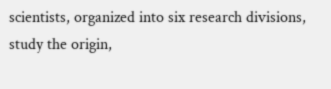scientists, organized into six research divisions, study the origin,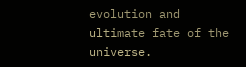evolution and ultimate fate of the universe.